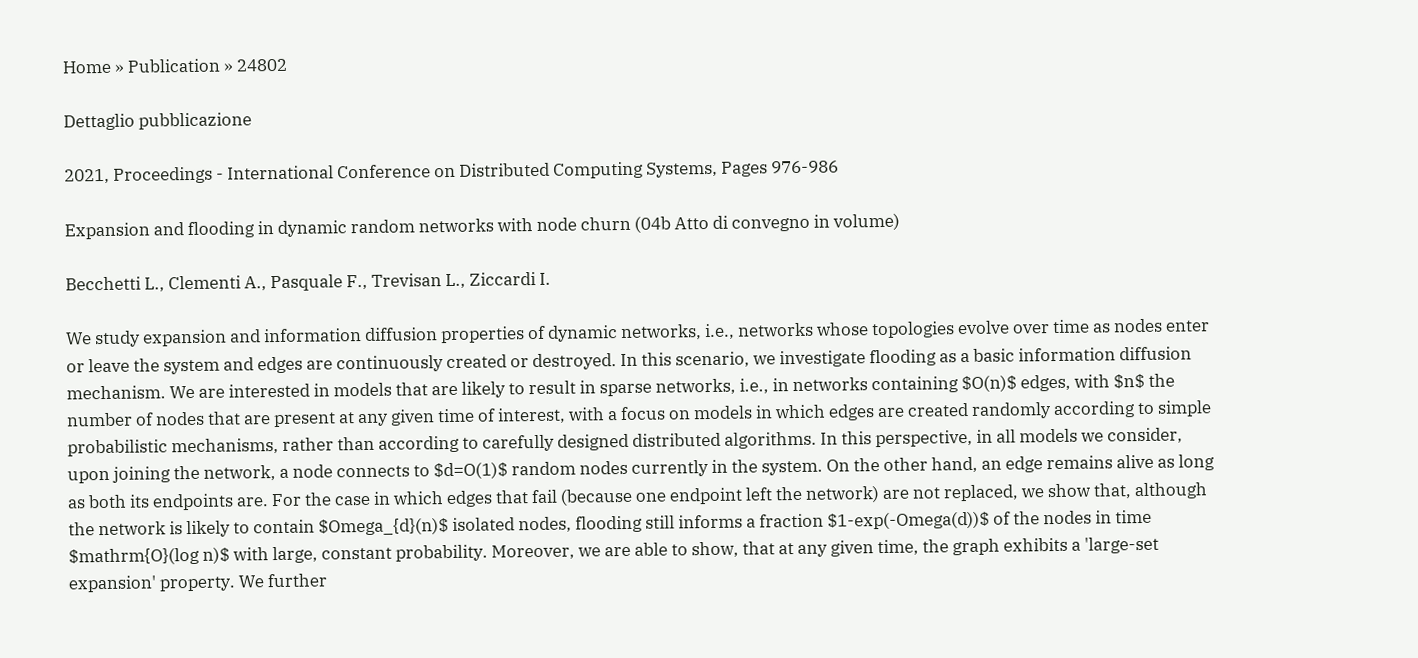Home » Publication » 24802

Dettaglio pubblicazione

2021, Proceedings - International Conference on Distributed Computing Systems, Pages 976-986

Expansion and flooding in dynamic random networks with node churn (04b Atto di convegno in volume)

Becchetti L., Clementi A., Pasquale F., Trevisan L., Ziccardi I.

We study expansion and information diffusion properties of dynamic networks, i.e., networks whose topologies evolve over time as nodes enter or leave the system and edges are continuously created or destroyed. In this scenario, we investigate flooding as a basic information diffusion mechanism. We are interested in models that are likely to result in sparse networks, i.e., in networks containing $O(n)$ edges, with $n$ the number of nodes that are present at any given time of interest, with a focus on models in which edges are created randomly according to simple probabilistic mechanisms, rather than according to carefully designed distributed algorithms. In this perspective, in all models we consider, upon joining the network, a node connects to $d=O(1)$ random nodes currently in the system. On the other hand, an edge remains alive as long as both its endpoints are. For the case in which edges that fail (because one endpoint left the network) are not replaced, we show that, although the network is likely to contain $Omega_{d}(n)$ isolated nodes, flooding still informs a fraction $1-exp(-Omega(d))$ of the nodes in time $mathrm{O}(log n)$ with large, constant probability. Moreover, we are able to show, that at any given time, the graph exhibits a 'large-set expansion' property. We further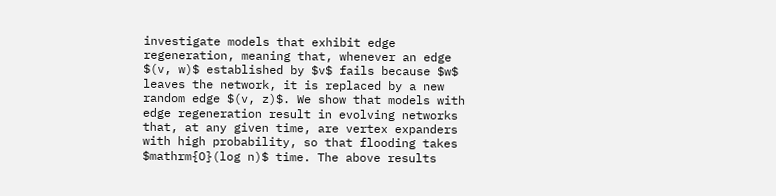investigate models that exhibit edge regeneration, meaning that, whenever an edge $(v, w)$ established by $v$ fails because $w$ leaves the network, it is replaced by a new random edge $(v, z)$. We show that models with edge regeneration result in evolving networks that, at any given time, are vertex expanders with high probability, so that flooding takes $mathrm{O}(log n)$ time. The above results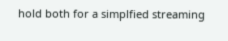hold both for a simplfied streaming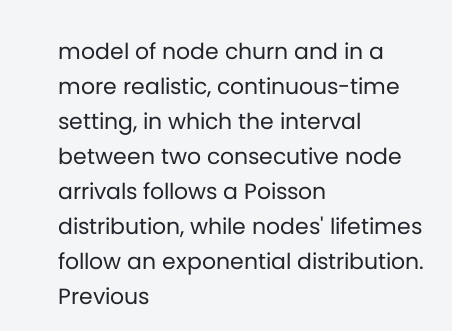model of node churn and in a more realistic, continuous-time setting, in which the interval between two consecutive node arrivals follows a Poisson distribution, while nodes' lifetimes follow an exponential distribution. Previous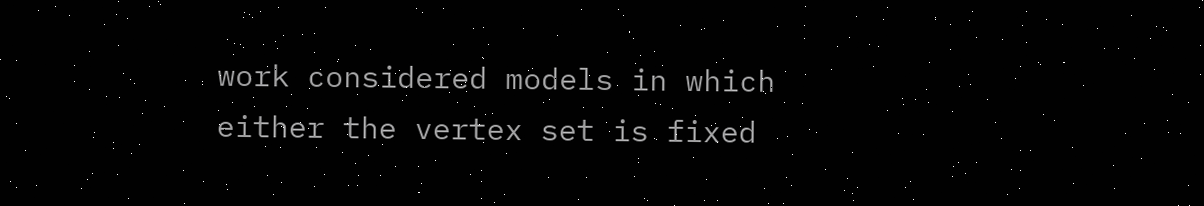work considered models in which either the vertex set is fixed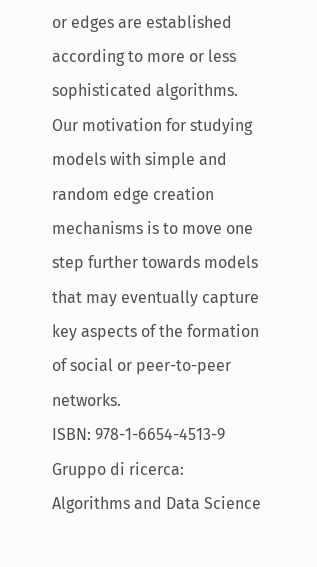or edges are established according to more or less sophisticated algorithms. Our motivation for studying models with simple and random edge creation mechanisms is to move one step further towards models that may eventually capture key aspects of the formation of social or peer-to-peer networks.
ISBN: 978-1-6654-4513-9
Gruppo di ricerca: Algorithms and Data Science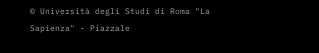© Università degli Studi di Roma "La Sapienza" - Piazzale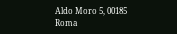Aldo Moro 5, 00185 Roma